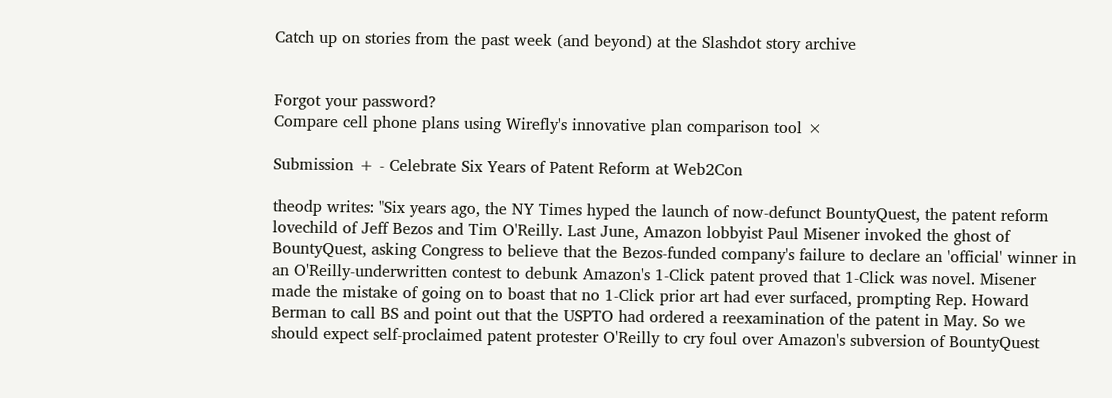Catch up on stories from the past week (and beyond) at the Slashdot story archive


Forgot your password?
Compare cell phone plans using Wirefly's innovative plan comparison tool ×

Submission + - Celebrate Six Years of Patent Reform at Web2Con

theodp writes: "Six years ago, the NY Times hyped the launch of now-defunct BountyQuest, the patent reform lovechild of Jeff Bezos and Tim O'Reilly. Last June, Amazon lobbyist Paul Misener invoked the ghost of BountyQuest, asking Congress to believe that the Bezos-funded company's failure to declare an 'official' winner in an O'Reilly-underwritten contest to debunk Amazon's 1-Click patent proved that 1-Click was novel. Misener made the mistake of going on to boast that no 1-Click prior art had ever surfaced, prompting Rep. Howard Berman to call BS and point out that the USPTO had ordered a reexamination of the patent in May. So we should expect self-proclaimed patent protester O'Reilly to cry foul over Amazon's subversion of BountyQuest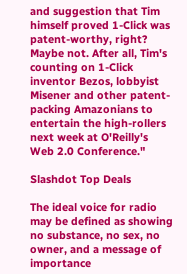and suggestion that Tim himself proved 1-Click was patent-worthy, right? Maybe not. After all, Tim's counting on 1-Click inventor Bezos, lobbyist Misener and other patent-packing Amazonians to entertain the high-rollers next week at O'Reilly's Web 2.0 Conference."

Slashdot Top Deals

The ideal voice for radio may be defined as showing no substance, no sex, no owner, and a message of importance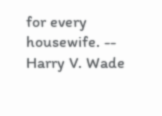for every housewife. -- Harry V. Wade